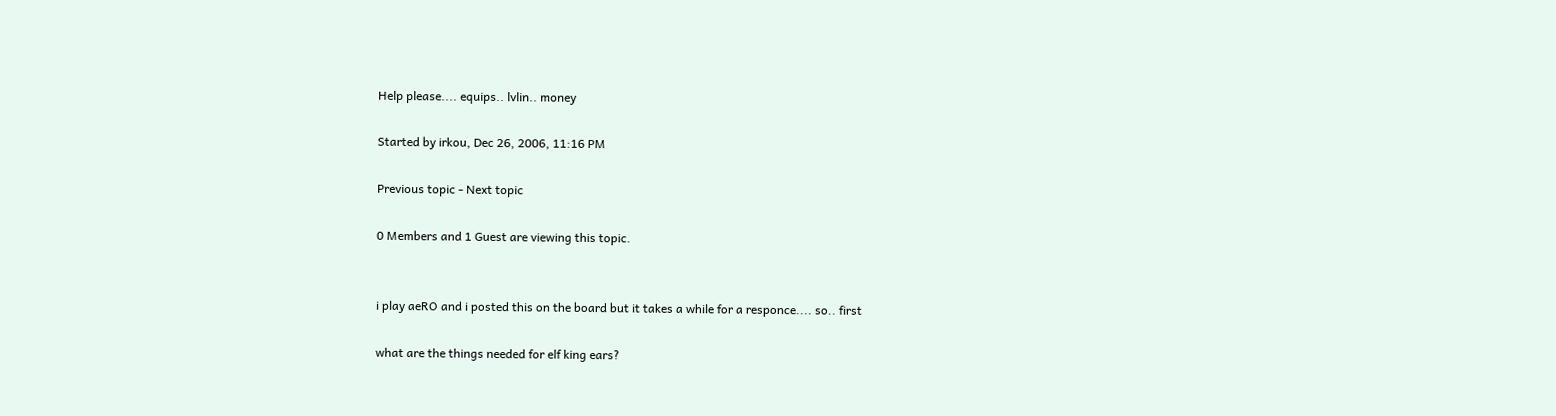Help please.... equips.. lvlin.. money

Started by irkou, Dec 26, 2006, 11:16 PM

Previous topic - Next topic

0 Members and 1 Guest are viewing this topic.


i play aeRO and i posted this on the board but it takes a while for a responce.... so.. first

what are the things needed for elf king ears?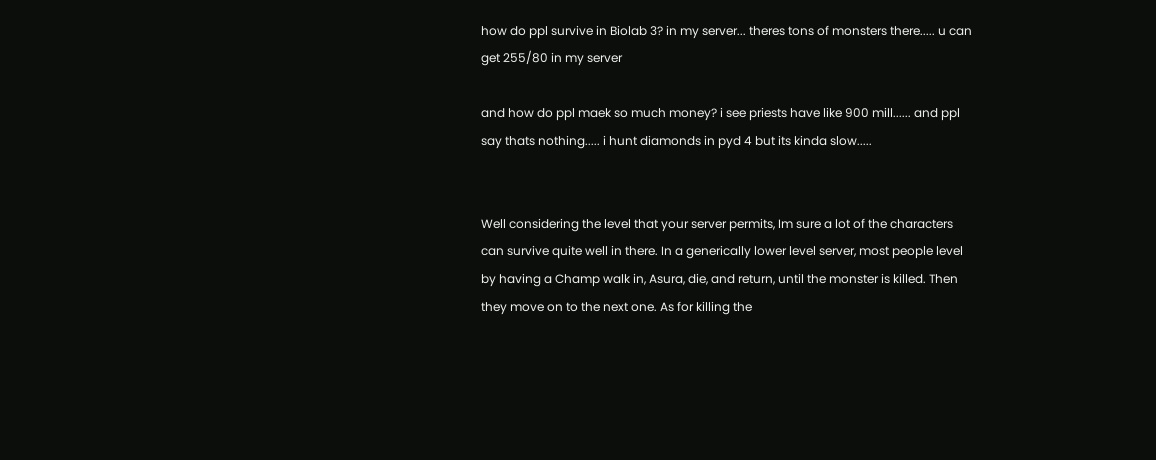how do ppl survive in Biolab 3? in my server... theres tons of monsters there..... u can get 255/80 in my server

and how do ppl maek so much money? i see priests have like 900 mill...... and ppl say thats nothing..... i hunt diamonds in pyd 4 but its kinda slow.....


Well considering the level that your server permits, Im sure a lot of the characters can survive quite well in there. In a generically lower level server, most people level by having a Champ walk in, Asura, die, and return, until the monster is killed. Then they move on to the next one. As for killing the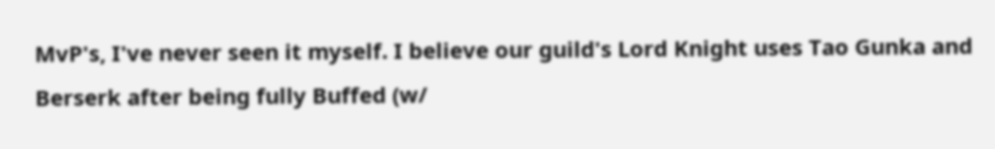MvP's, I've never seen it myself. I believe our guild's Lord Knight uses Tao Gunka and Berserk after being fully Buffed (w/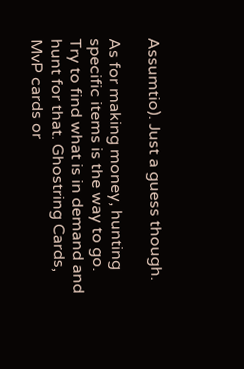Assumtio). Just a guess though.

As for making money, hunting specific items is the way to go. Try to find what is in demand and hunt for that. Ghostring Cards, MvP cards or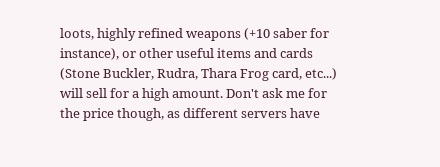loots, highly refined weapons (+10 saber for instance), or other useful items and cards (Stone Buckler, Rudra, Thara Frog card, etc...) will sell for a high amount. Don't ask me for the price though, as different servers have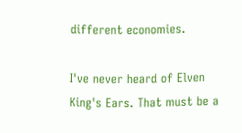different economies.

I've never heard of Elven King's Ears. That must be a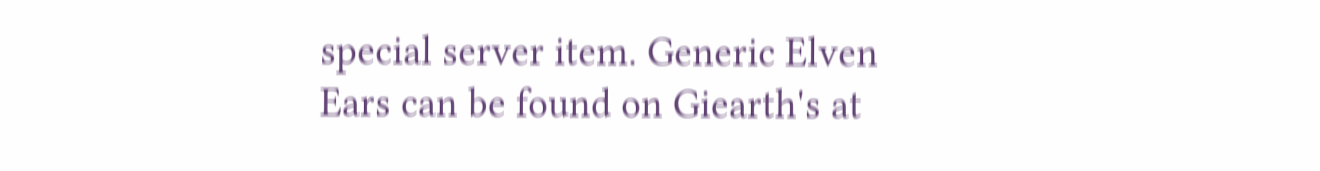special server item. Generic Elven Ears can be found on Giearth's at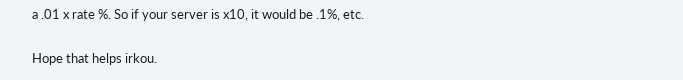a .01 x rate %. So if your server is x10, it would be .1%, etc.

Hope that helps irkou.